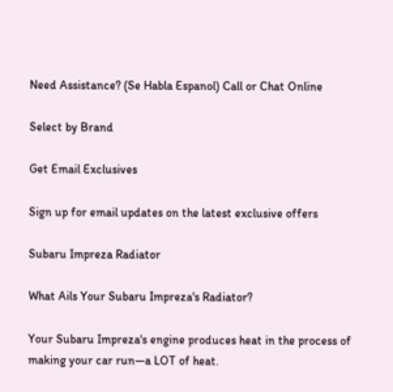Need Assistance? (Se Habla Espanol) Call or Chat Online

Select by Brand

Get Email Exclusives

Sign up for email updates on the latest exclusive offers

Subaru Impreza Radiator

What Ails Your Subaru Impreza's Radiator?

Your Subaru Impreza's engine produces heat in the process of making your car run—a LOT of heat.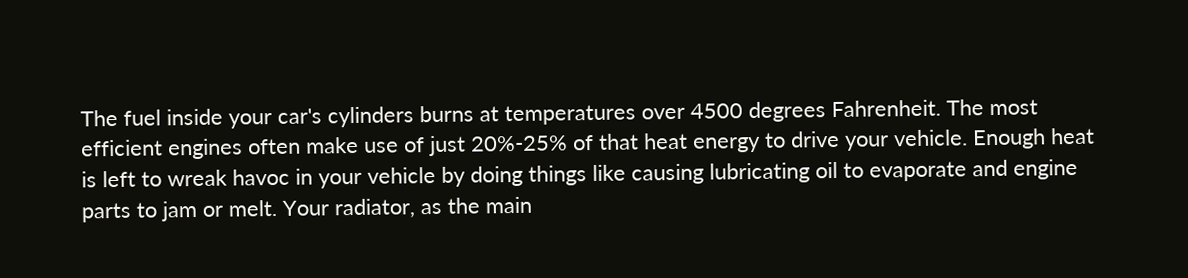The fuel inside your car's cylinders burns at temperatures over 4500 degrees Fahrenheit. The most efficient engines often make use of just 20%-25% of that heat energy to drive your vehicle. Enough heat is left to wreak havoc in your vehicle by doing things like causing lubricating oil to evaporate and engine parts to jam or melt. Your radiator, as the main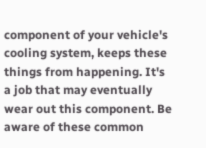component of your vehicle's cooling system, keeps these things from happening. It's a job that may eventually wear out this component. Be aware of these common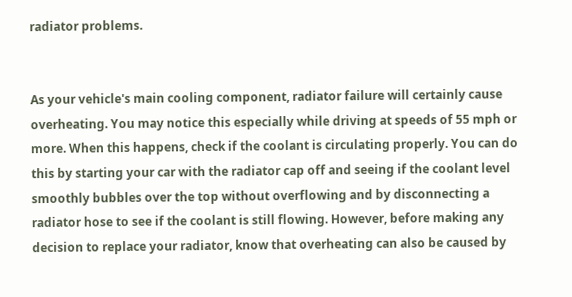radiator problems.


As your vehicle's main cooling component, radiator failure will certainly cause overheating. You may notice this especially while driving at speeds of 55 mph or more. When this happens, check if the coolant is circulating properly. You can do this by starting your car with the radiator cap off and seeing if the coolant level smoothly bubbles over the top without overflowing and by disconnecting a radiator hose to see if the coolant is still flowing. However, before making any decision to replace your radiator, know that overheating can also be caused by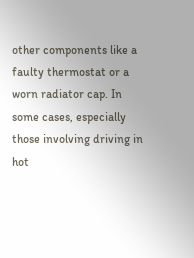other components like a faulty thermostat or a worn radiator cap. In some cases, especially those involving driving in hot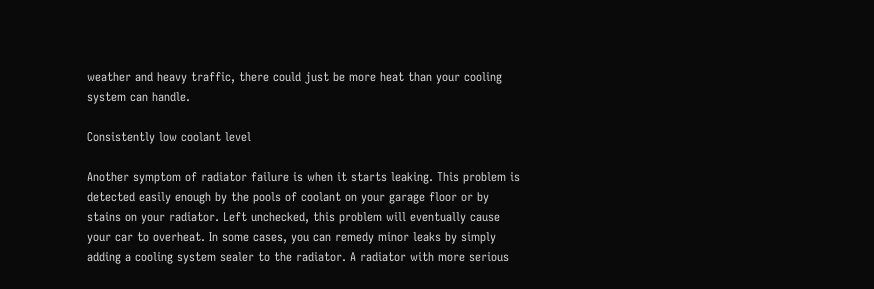weather and heavy traffic, there could just be more heat than your cooling system can handle.

Consistently low coolant level

Another symptom of radiator failure is when it starts leaking. This problem is detected easily enough by the pools of coolant on your garage floor or by stains on your radiator. Left unchecked, this problem will eventually cause your car to overheat. In some cases, you can remedy minor leaks by simply adding a cooling system sealer to the radiator. A radiator with more serious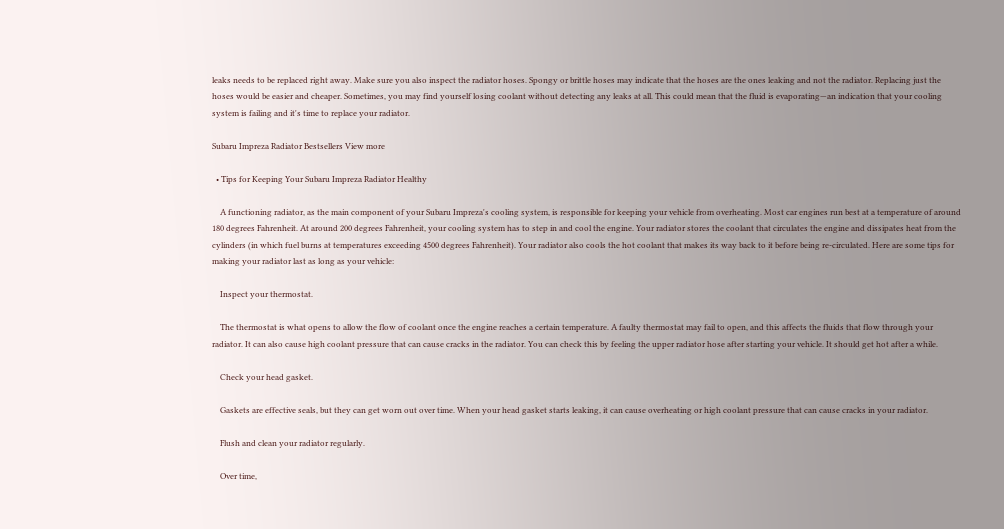leaks needs to be replaced right away. Make sure you also inspect the radiator hoses. Spongy or brittle hoses may indicate that the hoses are the ones leaking and not the radiator. Replacing just the hoses would be easier and cheaper. Sometimes, you may find yourself losing coolant without detecting any leaks at all. This could mean that the fluid is evaporating—an indication that your cooling system is failing and it's time to replace your radiator.

Subaru Impreza Radiator Bestsellers View more

  • Tips for Keeping Your Subaru Impreza Radiator Healthy

    A functioning radiator, as the main component of your Subaru Impreza's cooling system, is responsible for keeping your vehicle from overheating. Most car engines run best at a temperature of around 180 degrees Fahrenheit. At around 200 degrees Fahrenheit, your cooling system has to step in and cool the engine. Your radiator stores the coolant that circulates the engine and dissipates heat from the cylinders (in which fuel burns at temperatures exceeding 4500 degrees Fahrenheit). Your radiator also cools the hot coolant that makes its way back to it before being re-circulated. Here are some tips for making your radiator last as long as your vehicle:

    Inspect your thermostat.

    The thermostat is what opens to allow the flow of coolant once the engine reaches a certain temperature. A faulty thermostat may fail to open, and this affects the fluids that flow through your radiator. It can also cause high coolant pressure that can cause cracks in the radiator. You can check this by feeling the upper radiator hose after starting your vehicle. It should get hot after a while.

    Check your head gasket.

    Gaskets are effective seals, but they can get worn out over time. When your head gasket starts leaking, it can cause overheating or high coolant pressure that can cause cracks in your radiator.

    Flush and clean your radiator regularly.

    Over time,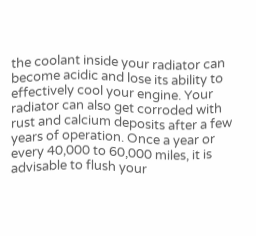the coolant inside your radiator can become acidic and lose its ability to effectively cool your engine. Your radiator can also get corroded with rust and calcium deposits after a few years of operation. Once a year or every 40,000 to 60,000 miles, it is advisable to flush your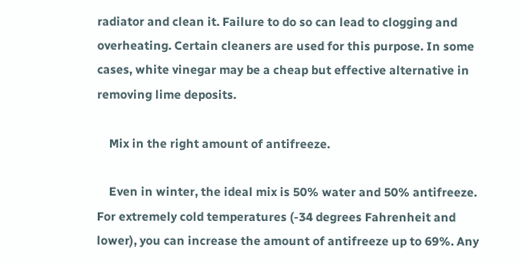radiator and clean it. Failure to do so can lead to clogging and overheating. Certain cleaners are used for this purpose. In some cases, white vinegar may be a cheap but effective alternative in removing lime deposits.

    Mix in the right amount of antifreeze.

    Even in winter, the ideal mix is 50% water and 50% antifreeze. For extremely cold temperatures (-34 degrees Fahrenheit and lower), you can increase the amount of antifreeze up to 69%. Any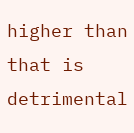higher than that is detrimental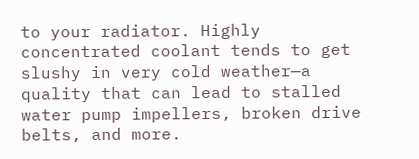to your radiator. Highly concentrated coolant tends to get slushy in very cold weather—a quality that can lead to stalled water pump impellers, broken drive belts, and more.